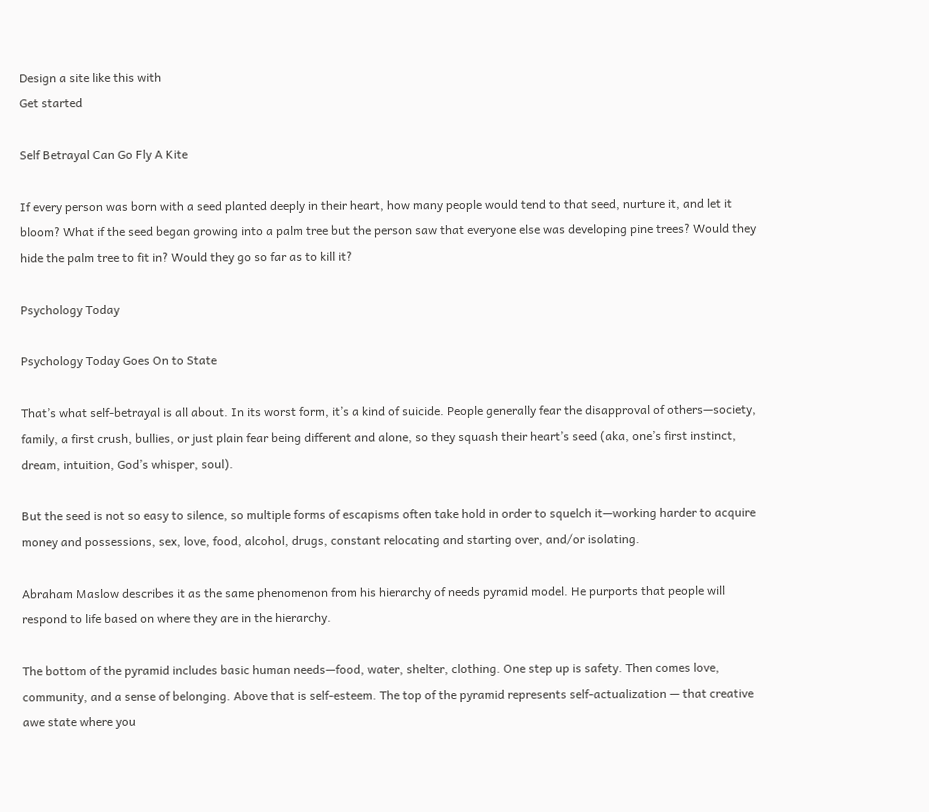Design a site like this with
Get started

Self Betrayal Can Go Fly A Kite

If every person was born with a seed planted deeply in their heart, how many people would tend to that seed, nurture it, and let it bloom? What if the seed began growing into a palm tree but the person saw that everyone else was developing pine trees? Would they hide the palm tree to fit in? Would they go so far as to kill it?

Psychology Today

Psychology Today Goes On to State

That’s what self-betrayal is all about. In its worst form, it’s a kind of suicide. People generally fear the disapproval of others—society, family, a first crush, bullies, or just plain fear being different and alone, so they squash their heart’s seed (aka, one’s first instinct, dream, intuition, God’s whisper, soul).

But the seed is not so easy to silence, so multiple forms of escapisms often take hold in order to squelch it—working harder to acquire money and possessions, sex, love, food, alcohol, drugs, constant relocating and starting over, and/or isolating.

Abraham Maslow describes it as the same phenomenon from his hierarchy of needs pyramid model. He purports that people will respond to life based on where they are in the hierarchy.

The bottom of the pyramid includes basic human needs—food, water, shelter, clothing. One step up is safety. Then comes love, community, and a sense of belonging. Above that is self-esteem. The top of the pyramid represents self-actualization — that creative awe state where you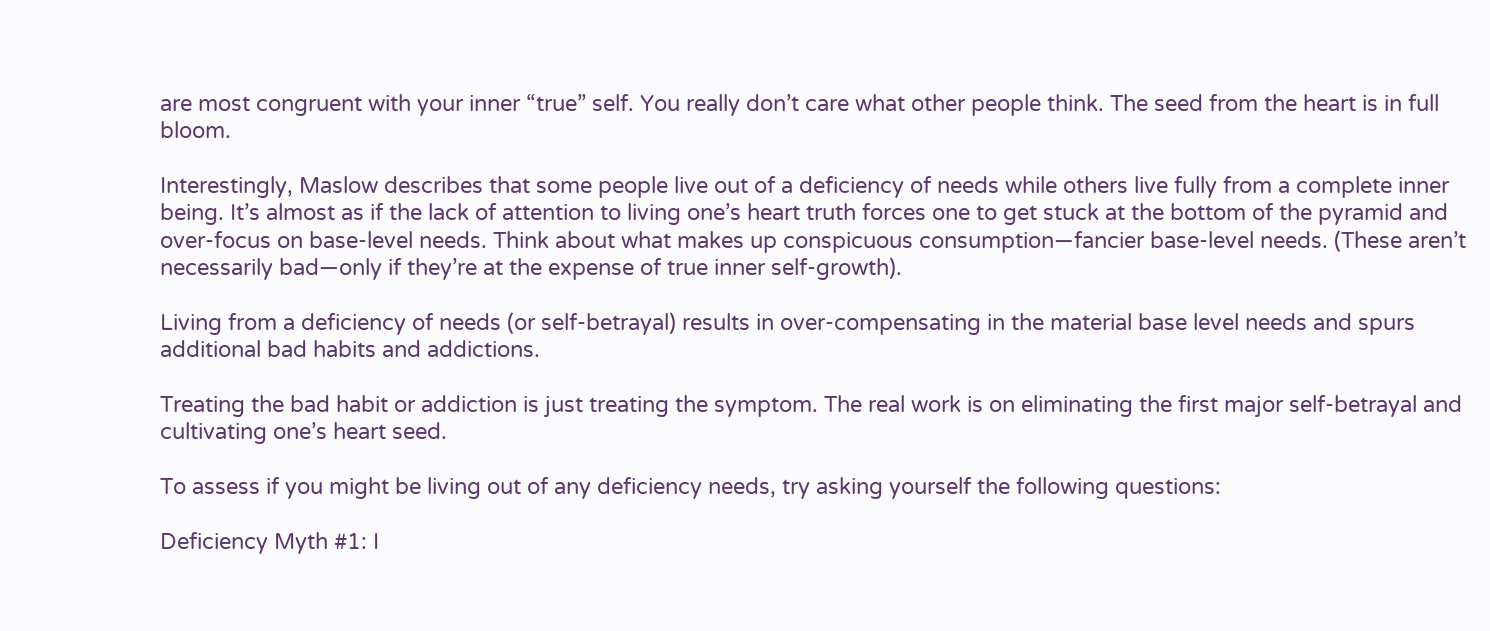are most congruent with your inner “true” self. You really don’t care what other people think. The seed from the heart is in full bloom.

Interestingly, Maslow describes that some people live out of a deficiency of needs while others live fully from a complete inner being. It’s almost as if the lack of attention to living one’s heart truth forces one to get stuck at the bottom of the pyramid and over-focus on base-level needs. Think about what makes up conspicuous consumption—fancier base-level needs. (These aren’t necessarily bad—only if they’re at the expense of true inner self-growth).

Living from a deficiency of needs (or self-betrayal) results in over-compensating in the material base level needs and spurs additional bad habits and addictions.

Treating the bad habit or addiction is just treating the symptom. The real work is on eliminating the first major self-betrayal and cultivating one’s heart seed.

To assess if you might be living out of any deficiency needs, try asking yourself the following questions:

Deficiency Myth #1: I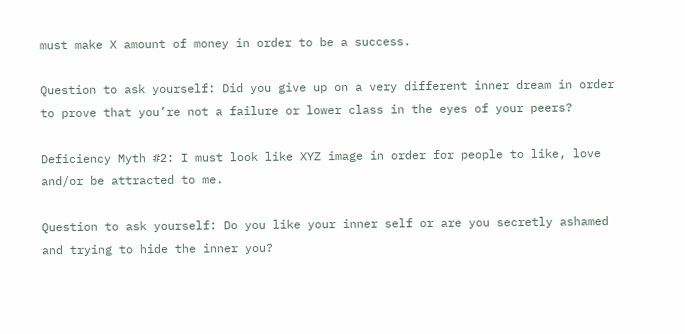must make X amount of money in order to be a success.

Question to ask yourself: Did you give up on a very different inner dream in order to prove that you’re not a failure or lower class in the eyes of your peers?

Deficiency Myth #2: I must look like XYZ image in order for people to like, love and/or be attracted to me.

Question to ask yourself: Do you like your inner self or are you secretly ashamed and trying to hide the inner you?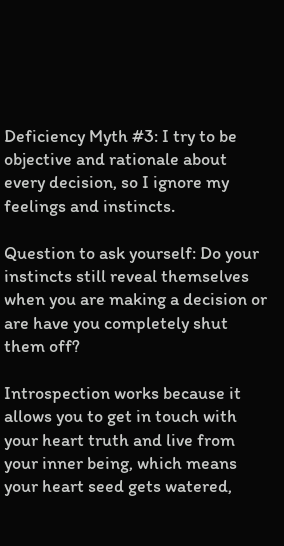Deficiency Myth #3: I try to be objective and rationale about every decision, so I ignore my feelings and instincts.

Question to ask yourself: Do your instincts still reveal themselves when you are making a decision or are have you completely shut them off?

Introspection works because it allows you to get in touch with your heart truth and live from your inner being, which means your heart seed gets watered,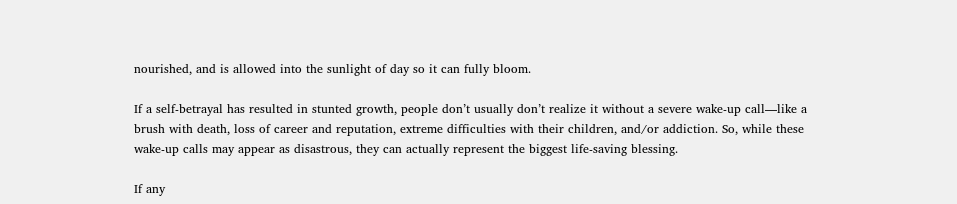nourished, and is allowed into the sunlight of day so it can fully bloom.

If a self-betrayal has resulted in stunted growth, people don’t usually don’t realize it without a severe wake-up call—like a brush with death, loss of career and reputation, extreme difficulties with their children, and/or addiction. So, while these wake-up calls may appear as disastrous, they can actually represent the biggest life-saving blessing.

If any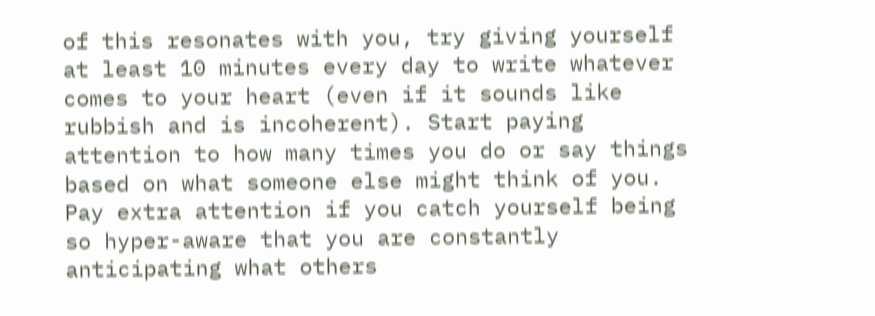of this resonates with you, try giving yourself at least 10 minutes every day to write whatever comes to your heart (even if it sounds like rubbish and is incoherent). Start paying attention to how many times you do or say things based on what someone else might think of you. Pay extra attention if you catch yourself being so hyper-aware that you are constantly anticipating what others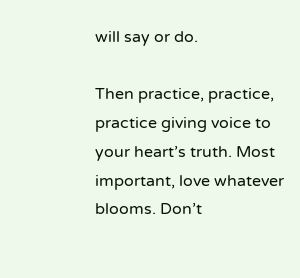will say or do.

Then practice, practice, practice giving voice to your heart’s truth. Most important, love whatever blooms. Don’t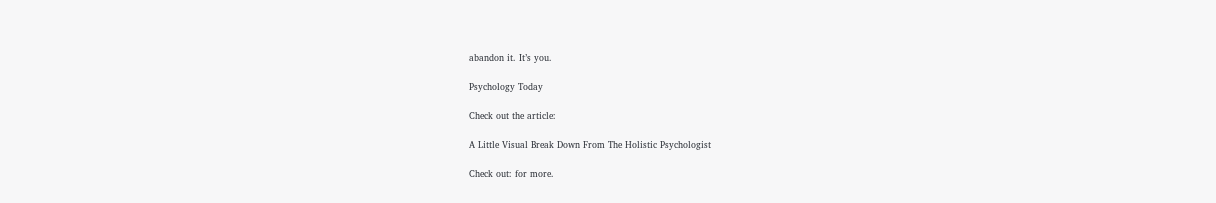abandon it. It’s you.

Psychology Today

Check out the article:

A Little Visual Break Down From The Holistic Psychologist

Check out: for more.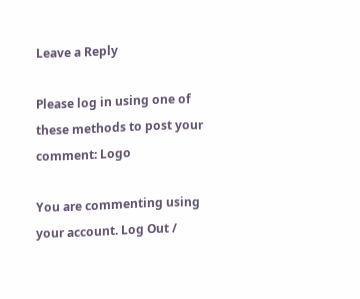Leave a Reply

Please log in using one of these methods to post your comment: Logo

You are commenting using your account. Log Out /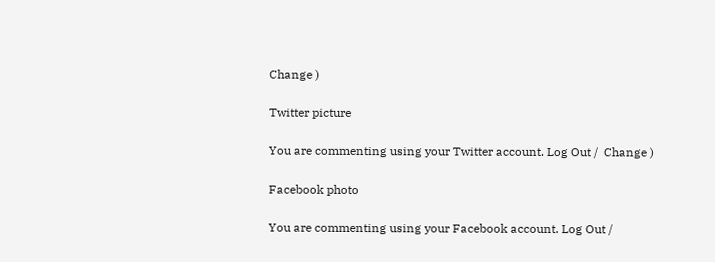Change )

Twitter picture

You are commenting using your Twitter account. Log Out /  Change )

Facebook photo

You are commenting using your Facebook account. Log Out /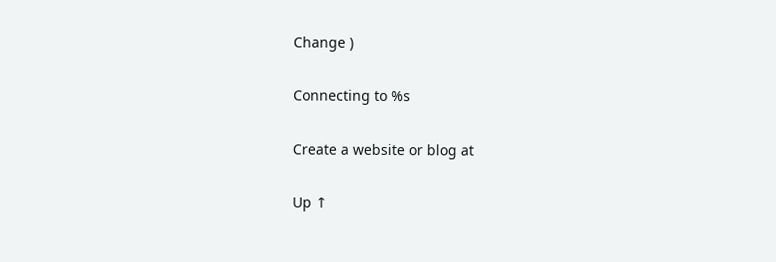Change )

Connecting to %s

Create a website or blog at

Up ↑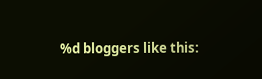%d bloggers like this: